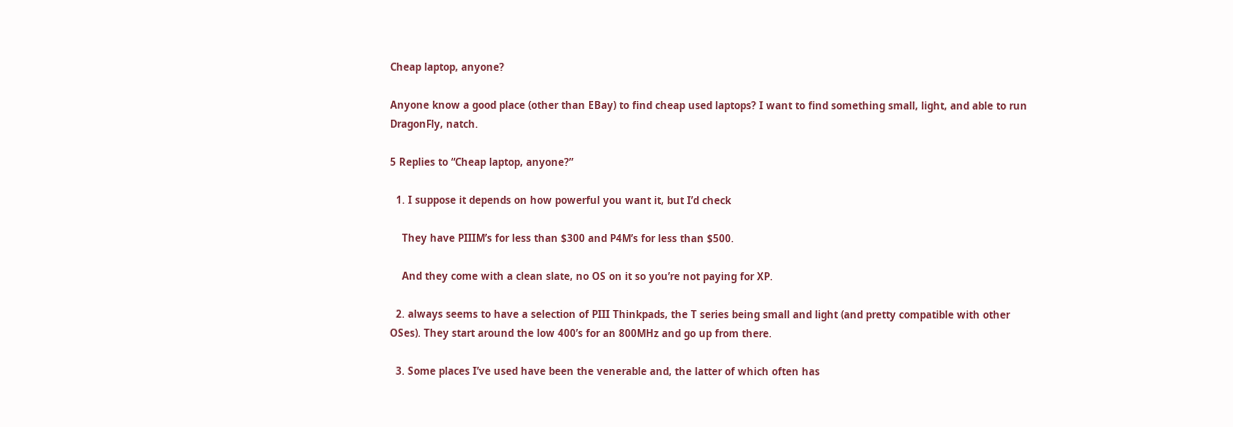Cheap laptop, anyone?

Anyone know a good place (other than EBay) to find cheap used laptops? I want to find something small, light, and able to run DragonFly, natch.

5 Replies to “Cheap laptop, anyone?”

  1. I suppose it depends on how powerful you want it, but I’d check

    They have PIIIM’s for less than $300 and P4M’s for less than $500.

    And they come with a clean slate, no OS on it so you’re not paying for XP.

  2. always seems to have a selection of PIII Thinkpads, the T series being small and light (and pretty compatible with other OSes). They start around the low 400’s for an 800MHz and go up from there.

  3. Some places I’ve used have been the venerable and, the latter of which often has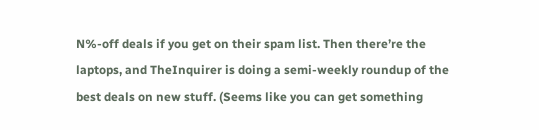N%-off deals if you get on their spam list. Then there’re the laptops, and TheInquirer is doing a semi-weekly roundup of the best deals on new stuff. (Seems like you can get something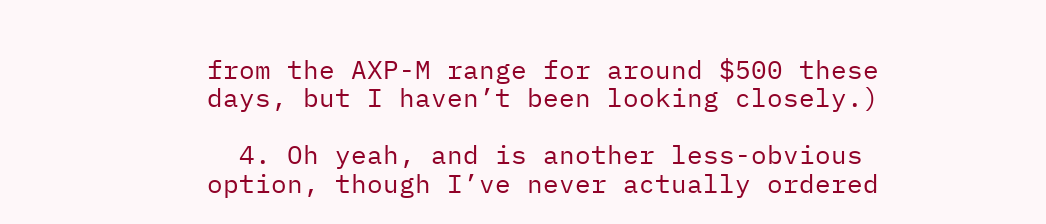from the AXP-M range for around $500 these days, but I haven’t been looking closely.)

  4. Oh yeah, and is another less-obvious option, though I’ve never actually ordered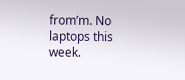from’m. No laptops this week.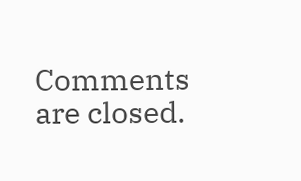Comments are closed.